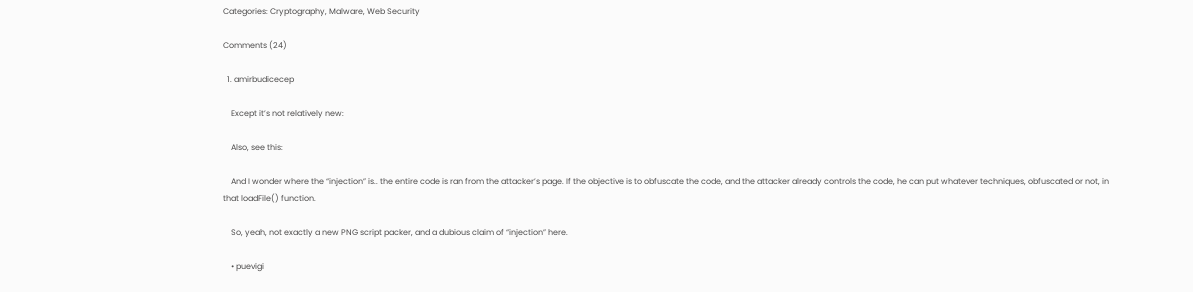Categories: Cryptography, Malware, Web Security

Comments (24)

  1. amirbudicecep

    Except it’s not relatively new:

    Also, see this:

    And I wonder where the “injection” is.. the entire code is ran from the attacker’s page. If the objective is to obfuscate the code, and the attacker already controls the code, he can put whatever techniques, obfuscated or not, in that loadFile() function.

    So, yeah, not exactly a new PNG script packer, and a dubious claim of “injection” here.

    • puevigi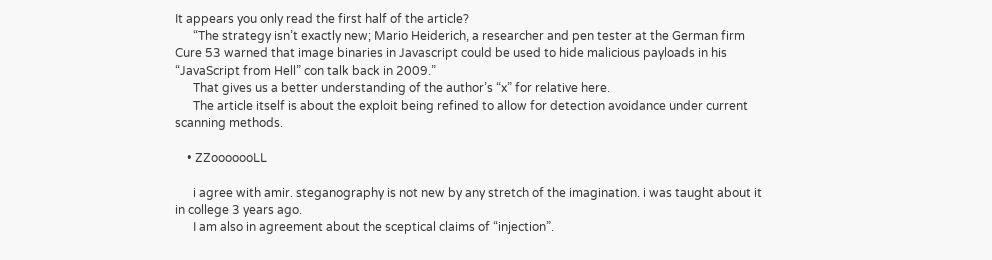It appears you only read the first half of the article?
      “The strategy isn’t exactly new; Mario Heiderich, a researcher and pen tester at the German firm Cure 53 warned that image binaries in Javascript could be used to hide malicious payloads in his “JavaScript from Hell” con talk back in 2009.”
      That gives us a better understanding of the author’s “x” for relative here.
      The article itself is about the exploit being refined to allow for detection avoidance under current scanning methods.

    • ZZooooooLL

      i agree with amir. steganography is not new by any stretch of the imagination. i was taught about it in college 3 years ago.
      I am also in agreement about the sceptical claims of “injection”.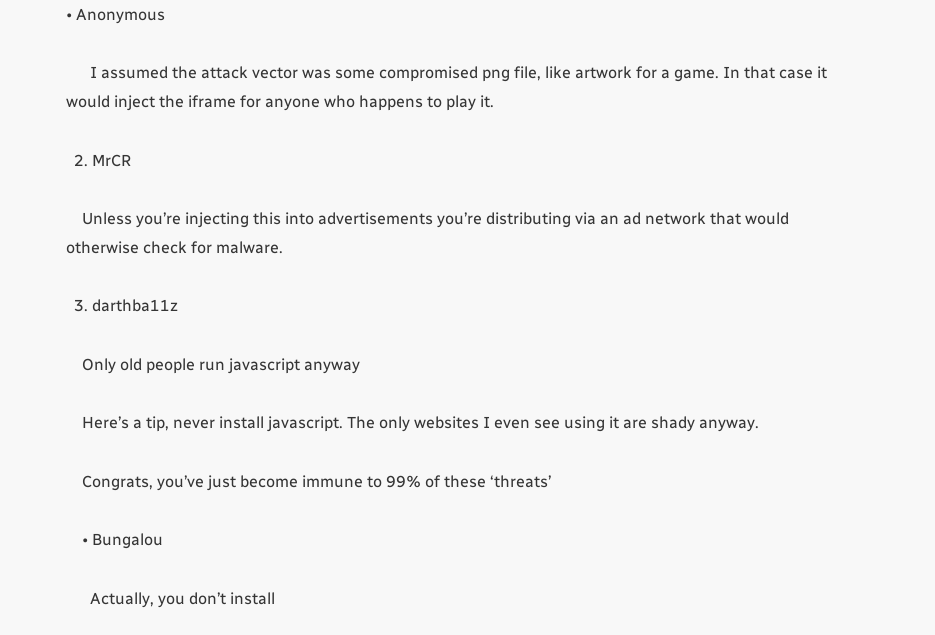• Anonymous

      I assumed the attack vector was some compromised png file, like artwork for a game. In that case it would inject the iframe for anyone who happens to play it.

  2. MrCR

    Unless you’re injecting this into advertisements you’re distributing via an ad network that would otherwise check for malware.

  3. darthba11z

    Only old people run javascript anyway

    Here’s a tip, never install javascript. The only websites I even see using it are shady anyway.

    Congrats, you’ve just become immune to 99% of these ‘threats’

    • Bungalou

      Actually, you don’t install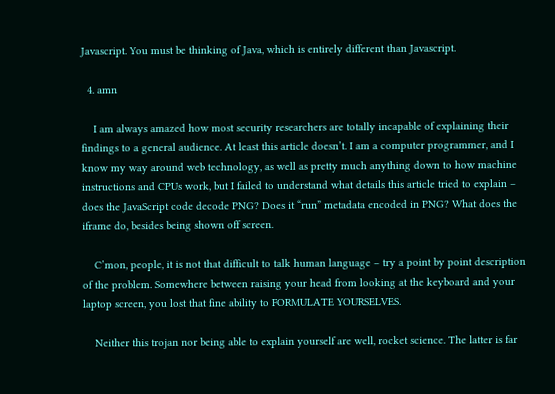Javascript. You must be thinking of Java, which is entirely different than Javascript.

  4. amn

    I am always amazed how most security researchers are totally incapable of explaining their findings to a general audience. At least this article doesn’t. I am a computer programmer, and I know my way around web technology, as well as pretty much anything down to how machine instructions and CPUs work, but I failed to understand what details this article tried to explain – does the JavaScript code decode PNG? Does it “run” metadata encoded in PNG? What does the iframe do, besides being shown off screen.

    C’mon, people, it is not that difficult to talk human language – try a point by point description of the problem. Somewhere between raising your head from looking at the keyboard and your laptop screen, you lost that fine ability to FORMULATE YOURSELVES.

    Neither this trojan nor being able to explain yourself are well, rocket science. The latter is far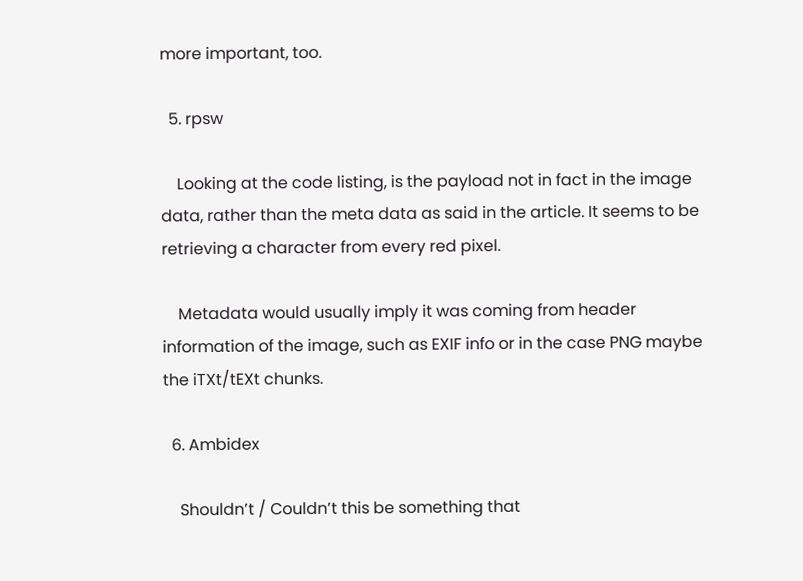more important, too.

  5. rpsw

    Looking at the code listing, is the payload not in fact in the image data, rather than the meta data as said in the article. It seems to be retrieving a character from every red pixel.

    Metadata would usually imply it was coming from header information of the image, such as EXIF info or in the case PNG maybe the iTXt/tEXt chunks.

  6. Ambidex

    Shouldn’t / Couldn’t this be something that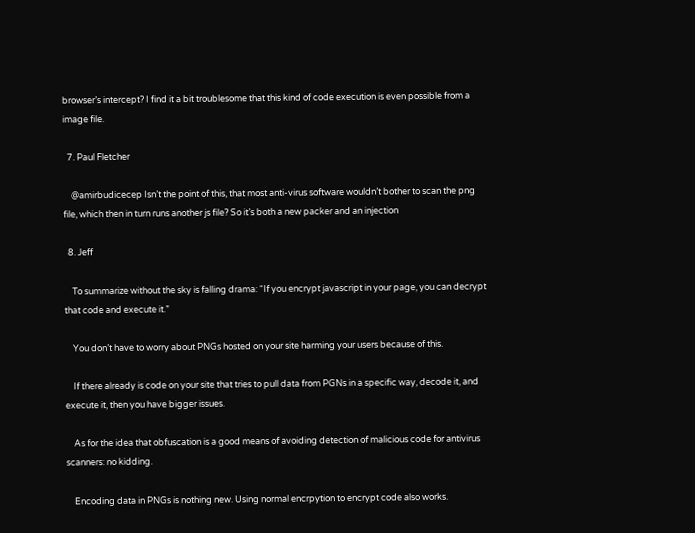browser’s intercept? I find it a bit troublesome that this kind of code execution is even possible from a image file.

  7. Paul Fletcher

    @amirbudicecep Isn’t the point of this, that most anti-virus software wouldn’t bother to scan the png file, which then in turn runs another js file? So it’s both a new packer and an injection

  8. Jeff

    To summarize without the sky is falling drama: “If you encrypt javascript in your page, you can decrypt that code and execute it.”

    You don’t have to worry about PNGs hosted on your site harming your users because of this.

    If there already is code on your site that tries to pull data from PGNs in a specific way, decode it, and execute it, then you have bigger issues.

    As for the idea that obfuscation is a good means of avoiding detection of malicious code for antivirus scanners: no kidding.

    Encoding data in PNGs is nothing new. Using normal encrpytion to encrypt code also works.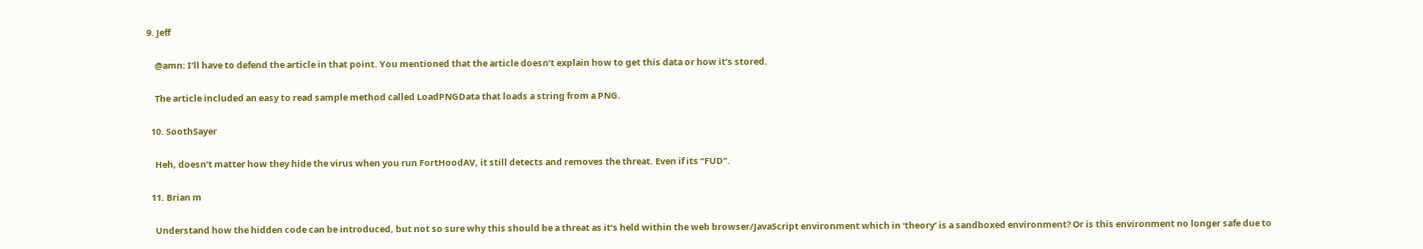9. Jeff

    @amn: I’ll have to defend the article in that point. You mentioned that the article doesn’t explain how to get this data or how it’s stored.

    The article included an easy to read sample method called LoadPNGData that loads a string from a PNG.

  10. SoothSayer

    Heh, doesn’t matter how they hide the virus when you run FortHoodAV, it still detects and removes the threat. Even if its “FUD”.

  11. Brian m

    Understand how the hidden code can be introduced, but not so sure why this should be a threat as it’s held within the web browser/JavaScript environment which in ‘theory’ is a sandboxed environment? Or is this environment no longer safe due to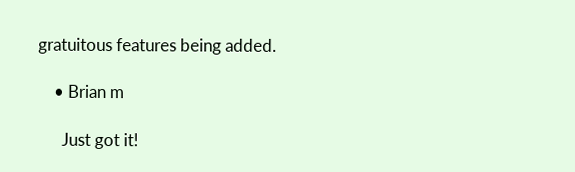gratuitous features being added.

    • Brian m

      Just got it!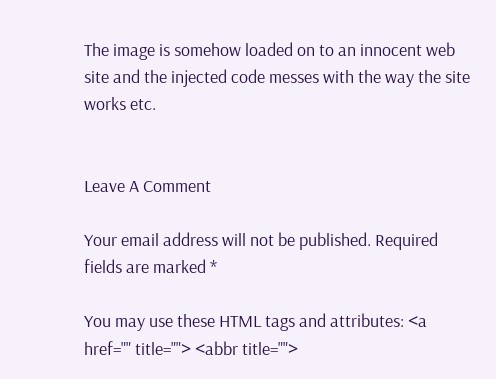The image is somehow loaded on to an innocent web site and the injected code messes with the way the site works etc.


Leave A Comment

Your email address will not be published. Required fields are marked *

You may use these HTML tags and attributes: <a href="" title=""> <abbr title="">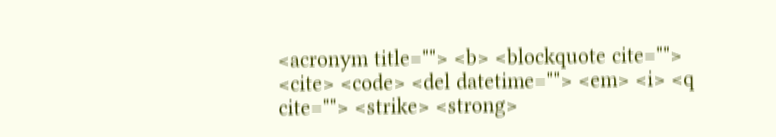<acronym title=""> <b> <blockquote cite=""> <cite> <code> <del datetime=""> <em> <i> <q cite=""> <strike> <strong>